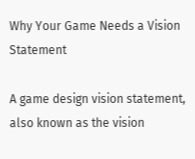Why Your Game Needs a Vision Statement

A game design vision statement, also known as the vision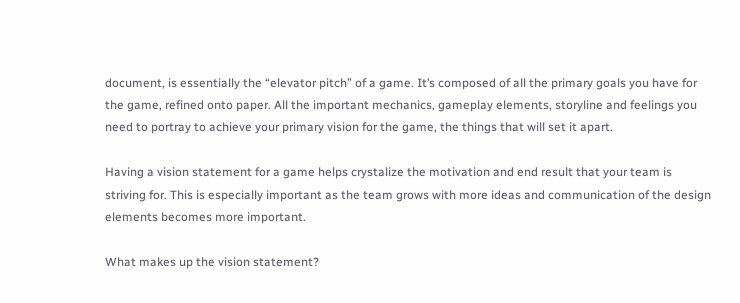document, is essentially the “elevator pitch” of a game. It’s composed of all the primary goals you have for the game, refined onto paper. All the important mechanics, gameplay elements, storyline and feelings you need to portray to achieve your primary vision for the game, the things that will set it apart.

Having a vision statement for a game helps crystalize the motivation and end result that your team is striving for. This is especially important as the team grows with more ideas and communication of the design elements becomes more important.

What makes up the vision statement?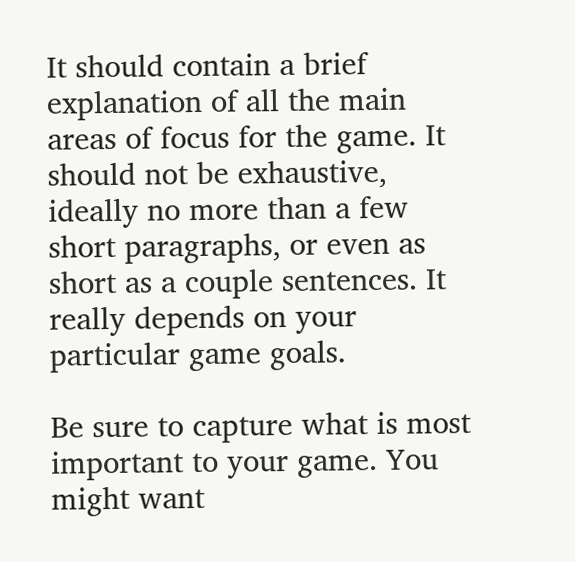It should contain a brief explanation of all the main areas of focus for the game. It should not be exhaustive, ideally no more than a few short paragraphs, or even as short as a couple sentences. It really depends on your particular game goals.

Be sure to capture what is most important to your game. You might want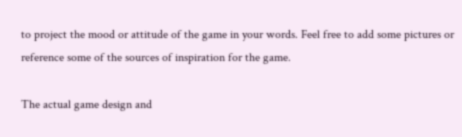to project the mood or attitude of the game in your words. Feel free to add some pictures or reference some of the sources of inspiration for the game.

The actual game design and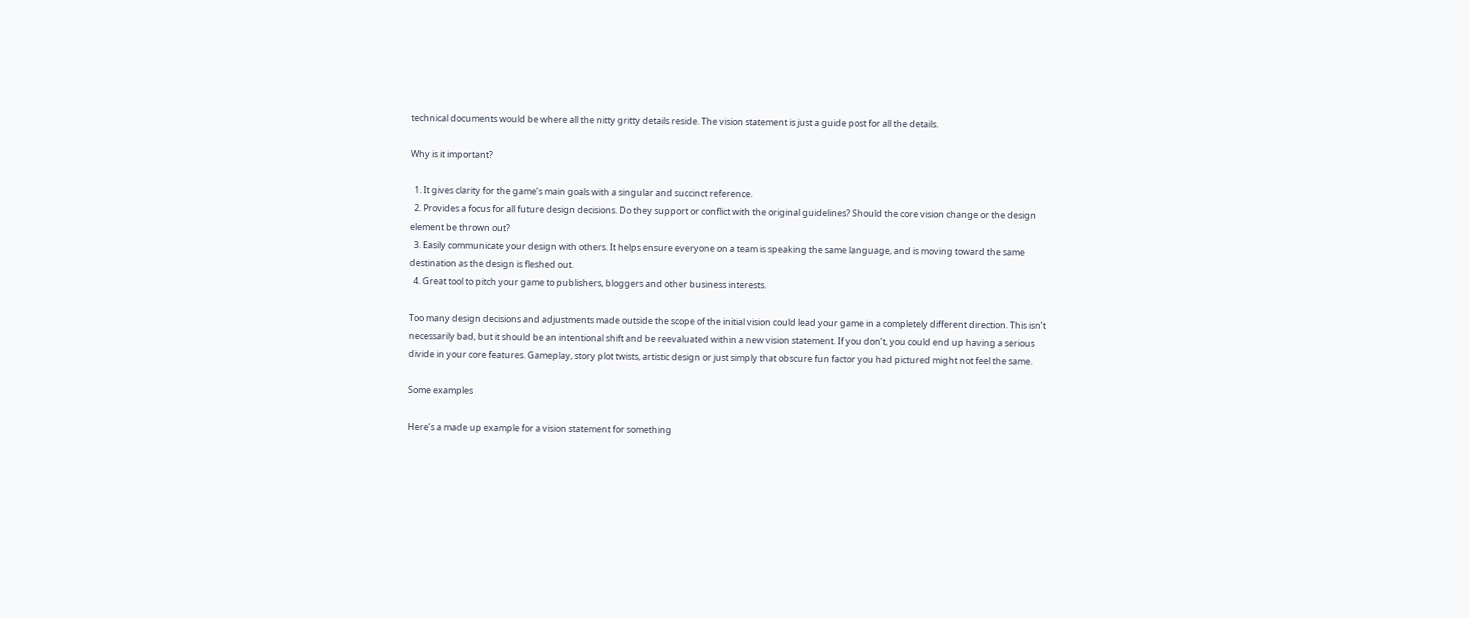technical documents would be where all the nitty gritty details reside. The vision statement is just a guide post for all the details.

Why is it important?

  1. It gives clarity for the game’s main goals with a singular and succinct reference.
  2. Provides a focus for all future design decisions. Do they support or conflict with the original guidelines? Should the core vision change or the design element be thrown out?
  3. Easily communicate your design with others. It helps ensure everyone on a team is speaking the same language, and is moving toward the same destination as the design is fleshed out.
  4. Great tool to pitch your game to publishers, bloggers and other business interests.

Too many design decisions and adjustments made outside the scope of the initial vision could lead your game in a completely different direction. This isn’t necessarily bad, but it should be an intentional shift and be reevaluated within a new vision statement. If you don’t, you could end up having a serious divide in your core features. Gameplay, story plot twists, artistic design or just simply that obscure fun factor you had pictured might not feel the same.

Some examples

Here’s a made up example for a vision statement for something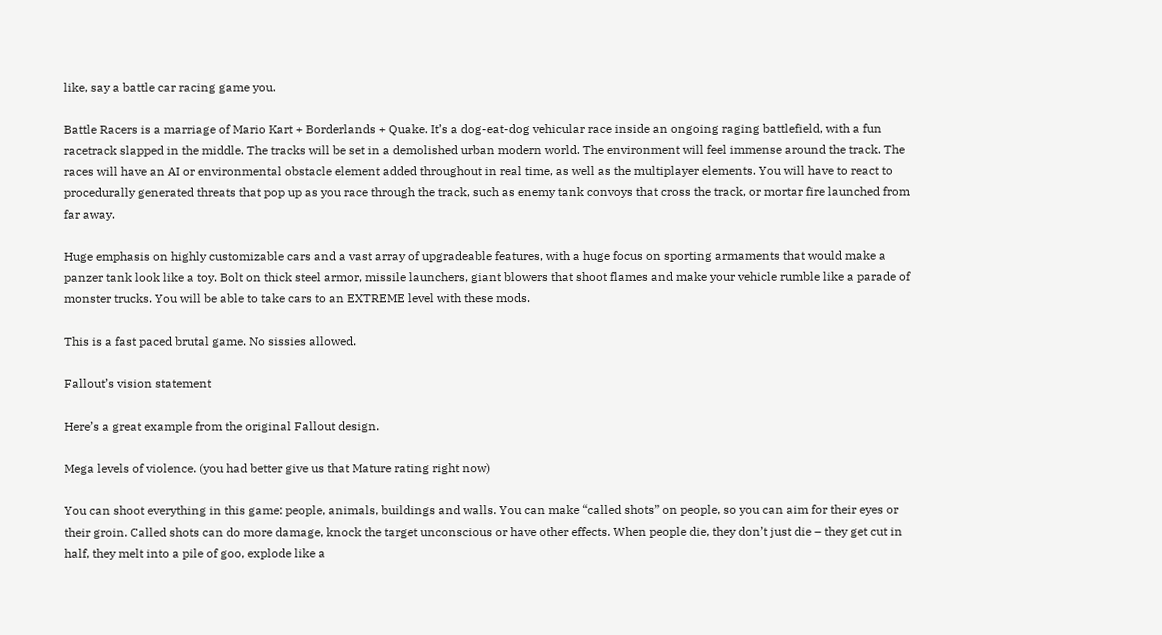like, say a battle car racing game you.

Battle Racers is a marriage of Mario Kart + Borderlands + Quake. It’s a dog-eat-dog vehicular race inside an ongoing raging battlefield, with a fun racetrack slapped in the middle. The tracks will be set in a demolished urban modern world. The environment will feel immense around the track. The races will have an AI or environmental obstacle element added throughout in real time, as well as the multiplayer elements. You will have to react to procedurally generated threats that pop up as you race through the track, such as enemy tank convoys that cross the track, or mortar fire launched from far away.

Huge emphasis on highly customizable cars and a vast array of upgradeable features, with a huge focus on sporting armaments that would make a panzer tank look like a toy. Bolt on thick steel armor, missile launchers, giant blowers that shoot flames and make your vehicle rumble like a parade of monster trucks. You will be able to take cars to an EXTREME level with these mods.

This is a fast paced brutal game. No sissies allowed.

Fallout’s vision statement

Here’s a great example from the original Fallout design.

Mega levels of violence. (you had better give us that Mature rating right now)

You can shoot everything in this game: people, animals, buildings and walls. You can make “called shots” on people, so you can aim for their eyes or their groin. Called shots can do more damage, knock the target unconscious or have other effects. When people die, they don’t just die – they get cut in half, they melt into a pile of goo, explode like a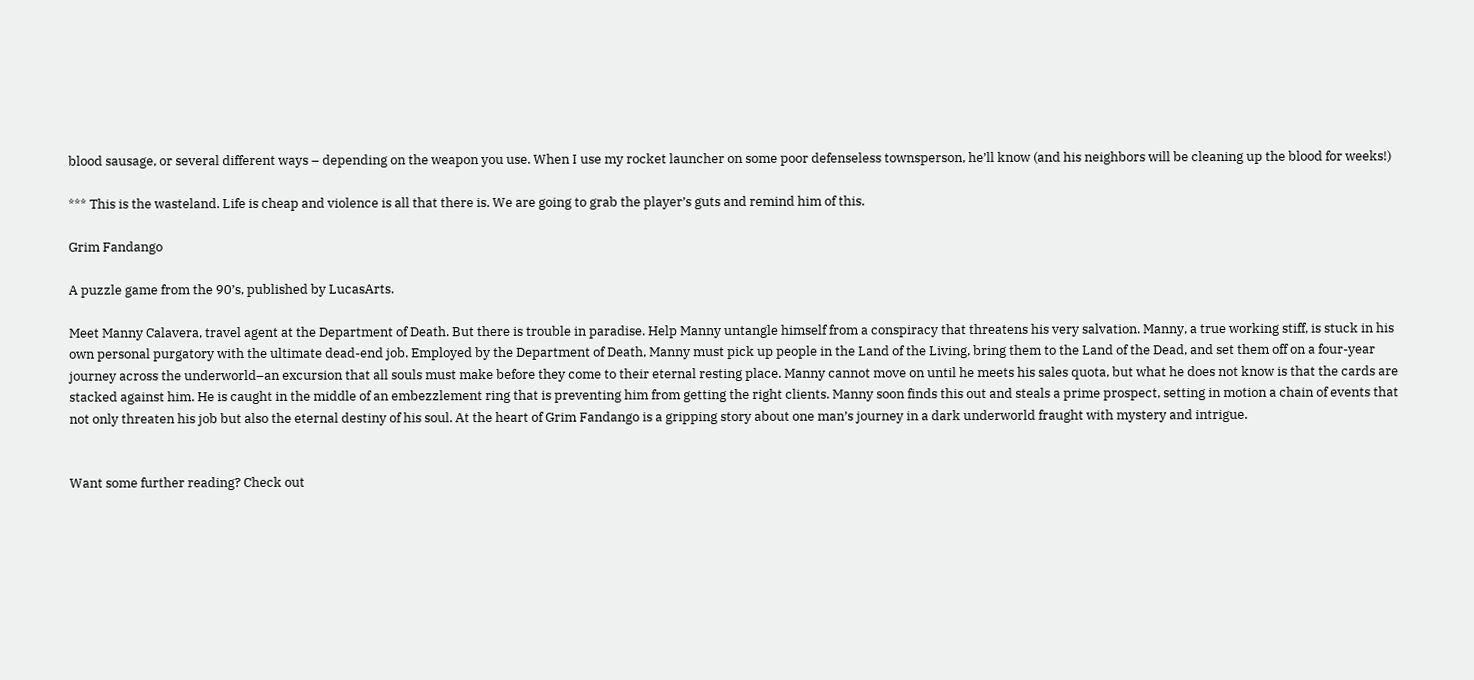blood sausage, or several different ways – depending on the weapon you use. When I use my rocket launcher on some poor defenseless townsperson, he’ll know (and his neighbors will be cleaning up the blood for weeks!)

*** This is the wasteland. Life is cheap and violence is all that there is. We are going to grab the player’s guts and remind him of this.

Grim Fandango

A puzzle game from the 90’s, published by LucasArts.

Meet Manny Calavera, travel agent at the Department of Death. But there is trouble in paradise. Help Manny untangle himself from a conspiracy that threatens his very salvation. Manny, a true working stiff, is stuck in his own personal purgatory with the ultimate dead-end job. Employed by the Department of Death, Manny must pick up people in the Land of the Living, bring them to the Land of the Dead, and set them off on a four-year journey across the underworld–an excursion that all souls must make before they come to their eternal resting place. Manny cannot move on until he meets his sales quota, but what he does not know is that the cards are stacked against him. He is caught in the middle of an embezzlement ring that is preventing him from getting the right clients. Manny soon finds this out and steals a prime prospect, setting in motion a chain of events that not only threaten his job but also the eternal destiny of his soul. At the heart of Grim Fandango is a gripping story about one man’s journey in a dark underworld fraught with mystery and intrigue.


Want some further reading? Check out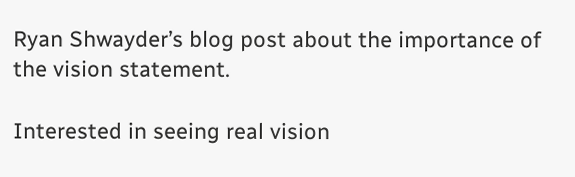Ryan Shwayder’s blog post about the importance of the vision statement.

Interested in seeing real vision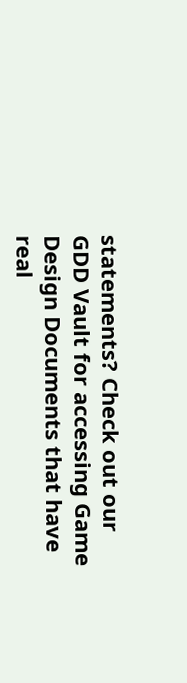statements? Check out our GDD Vault for accessing Game Design Documents that have real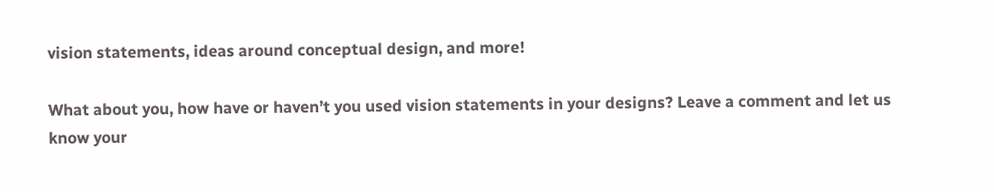vision statements, ideas around conceptual design, and more!

What about you, how have or haven’t you used vision statements in your designs? Leave a comment and let us know your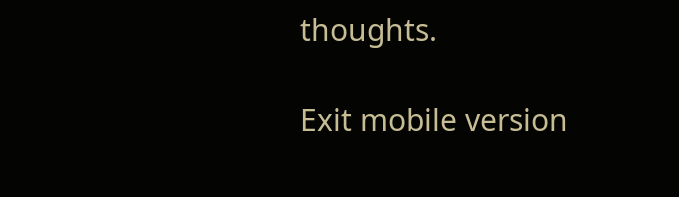thoughts.

Exit mobile version